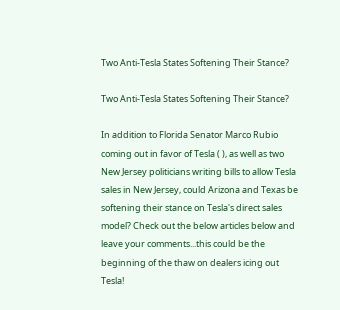Two Anti-Tesla States Softening Their Stance?

Two Anti-Tesla States Softening Their Stance?

In addition to Florida Senator Marco Rubio coming out in favor of Tesla ( ), as well as two New Jersey politicians writing bills to allow Tesla sales in New Jersey, could Arizona and Texas be softening their stance on Tesla's direct sales model? Check out the below articles below and leave your comments...this could be the beginning of the thaw on dealers icing out Tesla!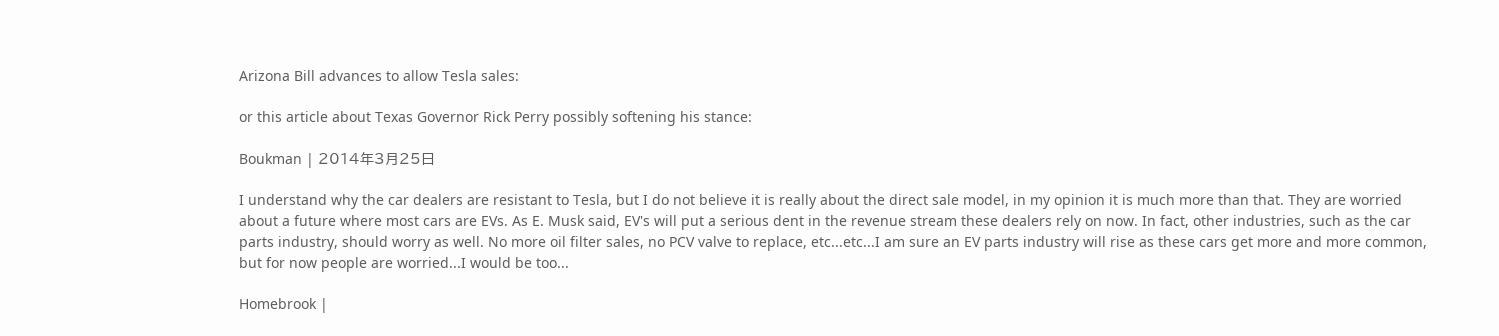Arizona Bill advances to allow Tesla sales:

or this article about Texas Governor Rick Perry possibly softening his stance:

Boukman | 2014年3月25日

I understand why the car dealers are resistant to Tesla, but I do not believe it is really about the direct sale model, in my opinion it is much more than that. They are worried about a future where most cars are EVs. As E. Musk said, EV's will put a serious dent in the revenue stream these dealers rely on now. In fact, other industries, such as the car parts industry, should worry as well. No more oil filter sales, no PCV valve to replace, etc...etc...I am sure an EV parts industry will rise as these cars get more and more common, but for now people are worried...I would be too...

Homebrook |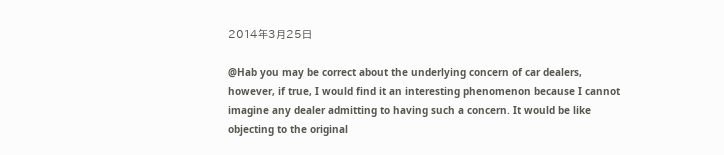2014年3月25日

@Hab you may be correct about the underlying concern of car dealers, however, if true, I would find it an interesting phenomenon because I cannot imagine any dealer admitting to having such a concern. It would be like objecting to the original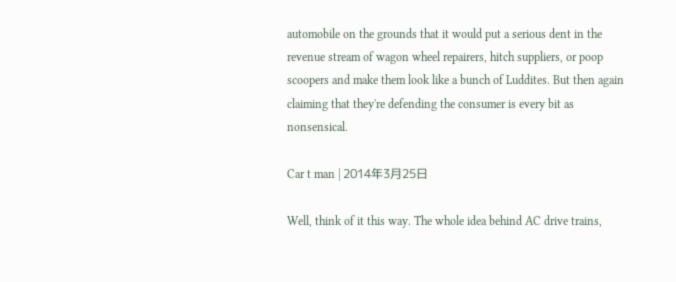automobile on the grounds that it would put a serious dent in the revenue stream of wagon wheel repairers, hitch suppliers, or poop scoopers and make them look like a bunch of Luddites. But then again claiming that they're defending the consumer is every bit as nonsensical.

Car t man | 2014年3月25日

Well, think of it this way. The whole idea behind AC drive trains,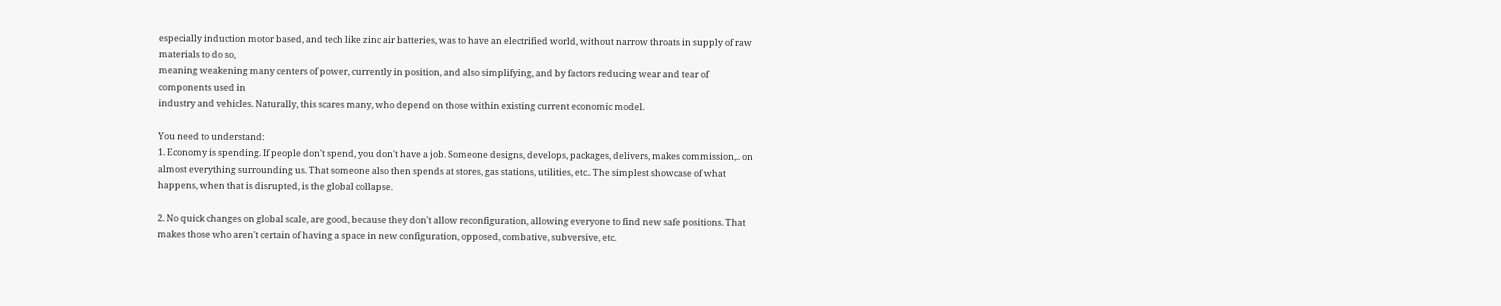especially induction motor based, and tech like zinc air batteries, was to have an electrified world, without narrow throats in supply of raw materials to do so,
meaning weakening many centers of power, currently in position, and also simplifying, and by factors reducing wear and tear of components used in
industry and vehicles. Naturally, this scares many, who depend on those within existing current economic model.

You need to understand:
1. Economy is spending. If people don't spend, you don't have a job. Someone designs, develops, packages, delivers, makes commission,.. on almost everything surrounding us. That someone also then spends at stores, gas stations, utilities, etc.. The simplest showcase of what happens, when that is disrupted, is the global collapse.

2. No quick changes on global scale, are good, because they don't allow reconfiguration, allowing everyone to find new safe positions. That makes those who aren't certain of having a space in new configuration, opposed, combative, subversive, etc.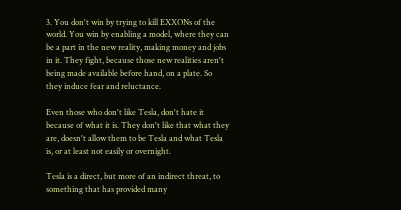3. You don't win by trying to kill EXXONs of the world. You win by enabling a model, where they can be a part in the new reality, making money and jobs in it. They fight, because those new realities aren't being made available before hand, on a plate. So they induce fear and reluctance.

Even those who don't like Tesla, don't hate it because of what it is. They don't like that what they are, doesn't allow them to be Tesla and what Tesla is, or at least not easily or overnight.

Tesla is a direct, but more of an indirect threat, to something that has provided many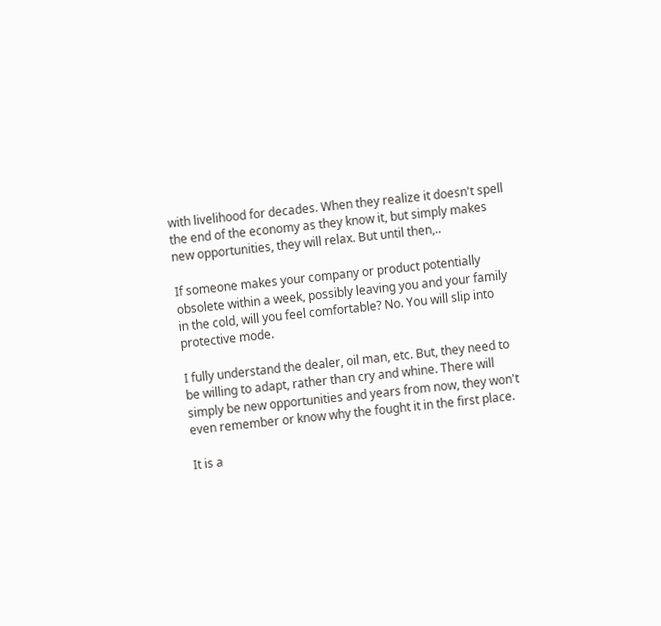with livelihood for decades. When they realize it doesn't spell the end of the economy as they know it, but simply makes new opportunities, they will relax. But until then,..

If someone makes your company or product potentially obsolete within a week, possibly leaving you and your family in the cold, will you feel comfortable? No. You will slip into protective mode.

I fully understand the dealer, oil man, etc. But, they need to be willing to adapt, rather than cry and whine. There will simply be new opportunities and years from now, they won't even remember or know why the fought it in the first place.

It is a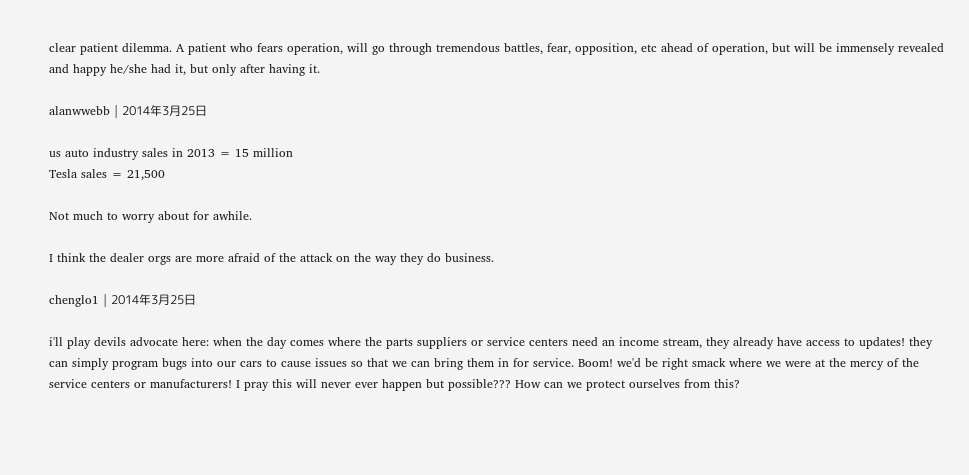clear patient dilemma. A patient who fears operation, will go through tremendous battles, fear, opposition, etc ahead of operation, but will be immensely revealed and happy he/she had it, but only after having it.

alanwwebb | 2014年3月25日

us auto industry sales in 2013 = 15 million
Tesla sales = 21,500

Not much to worry about for awhile.

I think the dealer orgs are more afraid of the attack on the way they do business.

chenglo1 | 2014年3月25日

i'll play devils advocate here: when the day comes where the parts suppliers or service centers need an income stream, they already have access to updates! they can simply program bugs into our cars to cause issues so that we can bring them in for service. Boom! we'd be right smack where we were at the mercy of the service centers or manufacturers! I pray this will never ever happen but possible??? How can we protect ourselves from this?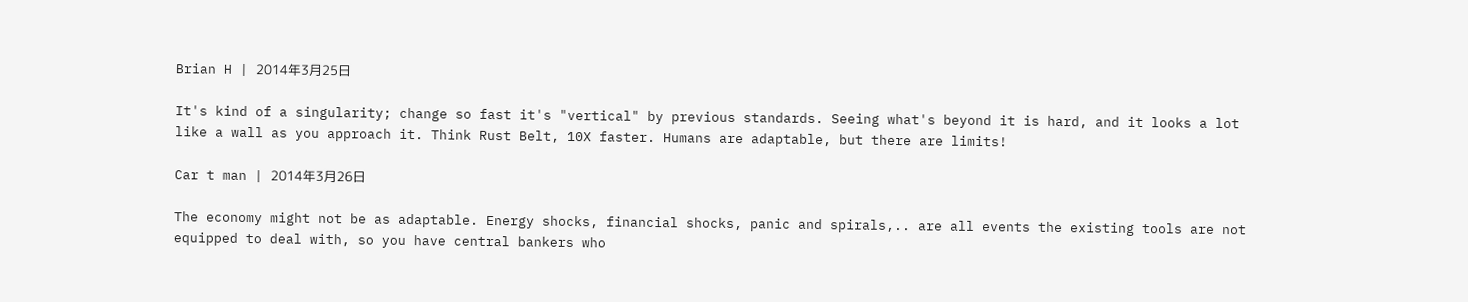Brian H | 2014年3月25日

It's kind of a singularity; change so fast it's "vertical" by previous standards. Seeing what's beyond it is hard, and it looks a lot like a wall as you approach it. Think Rust Belt, 10X faster. Humans are adaptable, but there are limits!

Car t man | 2014年3月26日

The economy might not be as adaptable. Energy shocks, financial shocks, panic and spirals,.. are all events the existing tools are not equipped to deal with, so you have central bankers who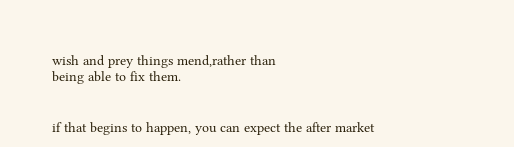wish and prey things mend,rather than
being able to fix them.


if that begins to happen, you can expect the after market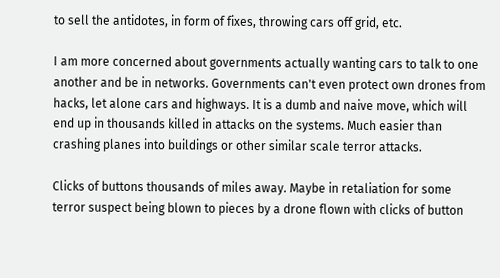to sell the antidotes, in form of fixes, throwing cars off grid, etc.

I am more concerned about governments actually wanting cars to talk to one another and be in networks. Governments can't even protect own drones from
hacks, let alone cars and highways. It is a dumb and naive move, which will
end up in thousands killed in attacks on the systems. Much easier than
crashing planes into buildings or other similar scale terror attacks.

Clicks of buttons thousands of miles away. Maybe in retaliation for some
terror suspect being blown to pieces by a drone flown with clicks of button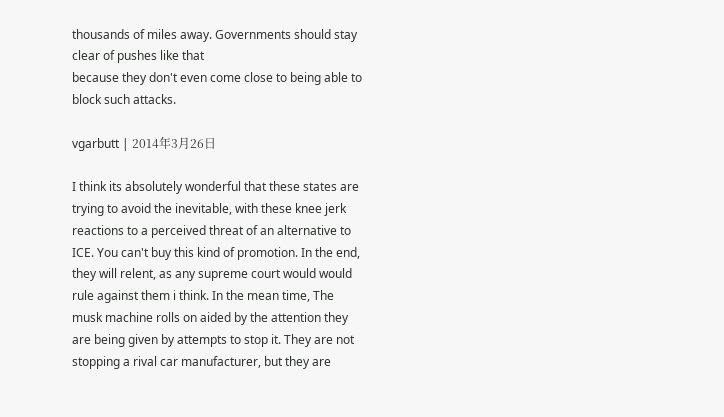thousands of miles away. Governments should stay clear of pushes like that
because they don't even come close to being able to block such attacks.

vgarbutt | 2014年3月26日

I think its absolutely wonderful that these states are trying to avoid the inevitable, with these knee jerk reactions to a perceived threat of an alternative to ICE. You can't buy this kind of promotion. In the end, they will relent, as any supreme court would would rule against them i think. In the mean time, The musk machine rolls on aided by the attention they are being given by attempts to stop it. They are not stopping a rival car manufacturer, but they are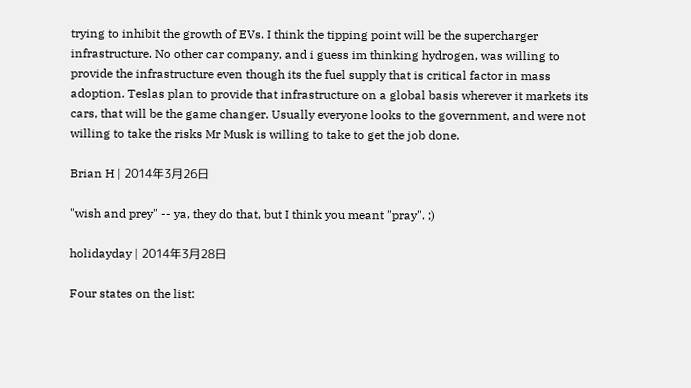trying to inhibit the growth of EVs. I think the tipping point will be the supercharger infrastructure. No other car company, and i guess im thinking hydrogen, was willing to provide the infrastructure even though its the fuel supply that is critical factor in mass adoption. Teslas plan to provide that infrastructure on a global basis wherever it markets its cars, that will be the game changer. Usually everyone looks to the government, and were not willing to take the risks Mr Musk is willing to take to get the job done.

Brian H | 2014年3月26日

"wish and prey" -- ya, they do that, but I think you meant "pray". ;)

holidayday | 2014年3月28日

Four states on the list: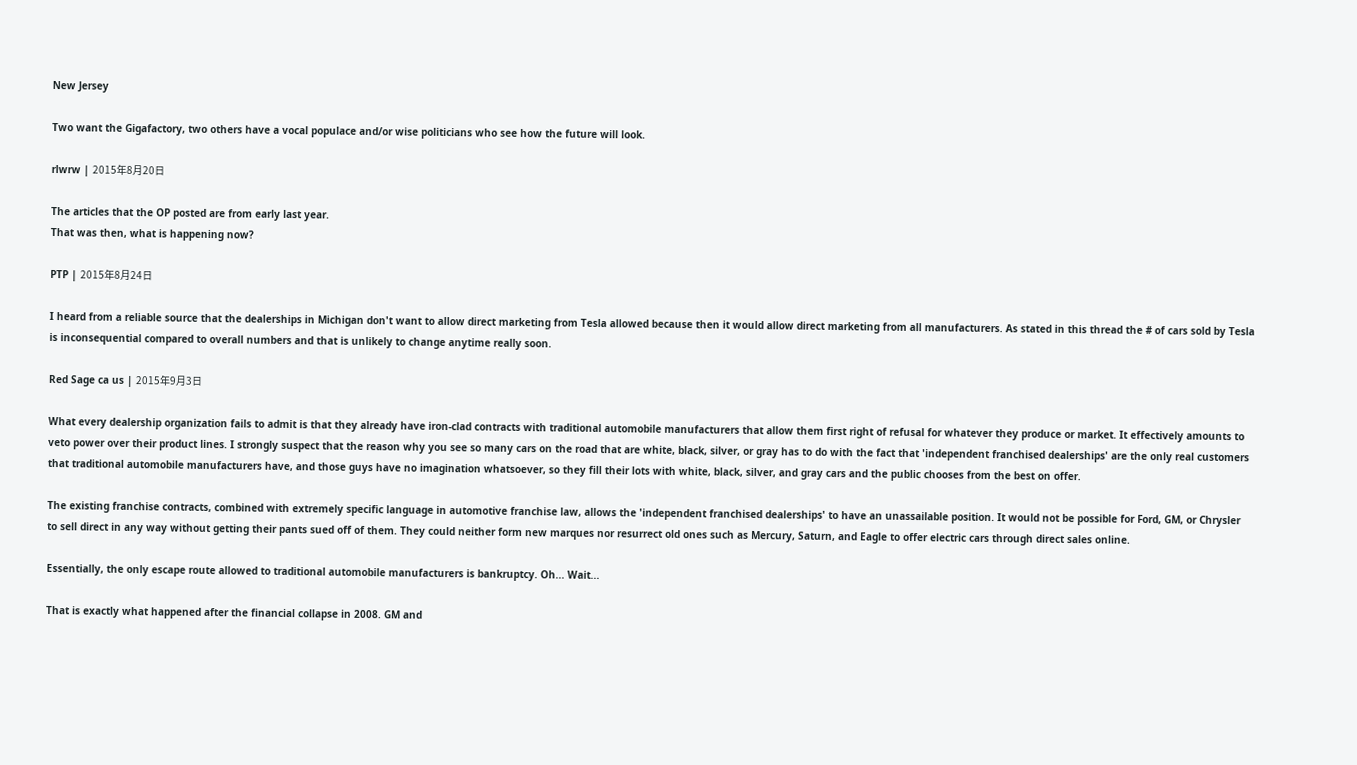New Jersey

Two want the Gigafactory, two others have a vocal populace and/or wise politicians who see how the future will look.

rlwrw | 2015年8月20日

The articles that the OP posted are from early last year.
That was then, what is happening now?

PTP | 2015年8月24日

I heard from a reliable source that the dealerships in Michigan don't want to allow direct marketing from Tesla allowed because then it would allow direct marketing from all manufacturers. As stated in this thread the # of cars sold by Tesla is inconsequential compared to overall numbers and that is unlikely to change anytime really soon.

Red Sage ca us | 2015年9月3日

What every dealership organization fails to admit is that they already have iron-clad contracts with traditional automobile manufacturers that allow them first right of refusal for whatever they produce or market. It effectively amounts to veto power over their product lines. I strongly suspect that the reason why you see so many cars on the road that are white, black, silver, or gray has to do with the fact that 'independent franchised dealerships' are the only real customers that traditional automobile manufacturers have, and those guys have no imagination whatsoever, so they fill their lots with white, black, silver, and gray cars and the public chooses from the best on offer.

The existing franchise contracts, combined with extremely specific language in automotive franchise law, allows the 'independent franchised dealerships' to have an unassailable position. It would not be possible for Ford, GM, or Chrysler to sell direct in any way without getting their pants sued off of them. They could neither form new marques nor resurrect old ones such as Mercury, Saturn, and Eagle to offer electric cars through direct sales online.

Essentially, the only escape route allowed to traditional automobile manufacturers is bankruptcy. Oh... Wait...

That is exactly what happened after the financial collapse in 2008. GM and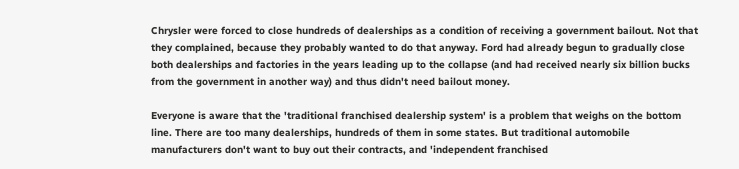Chrysler were forced to close hundreds of dealerships as a condition of receiving a government bailout. Not that they complained, because they probably wanted to do that anyway. Ford had already begun to gradually close both dealerships and factories in the years leading up to the collapse (and had received nearly six billion bucks from the government in another way) and thus didn't need bailout money.

Everyone is aware that the 'traditional franchised dealership system' is a problem that weighs on the bottom line. There are too many dealerships, hundreds of them in some states. But traditional automobile manufacturers don't want to buy out their contracts, and 'independent franchised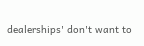dealerships' don't want to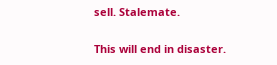sell. Stalemate.

This will end in disaster.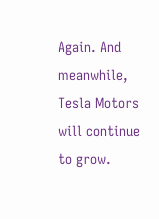Again. And meanwhile, Tesla Motors will continue to grow.